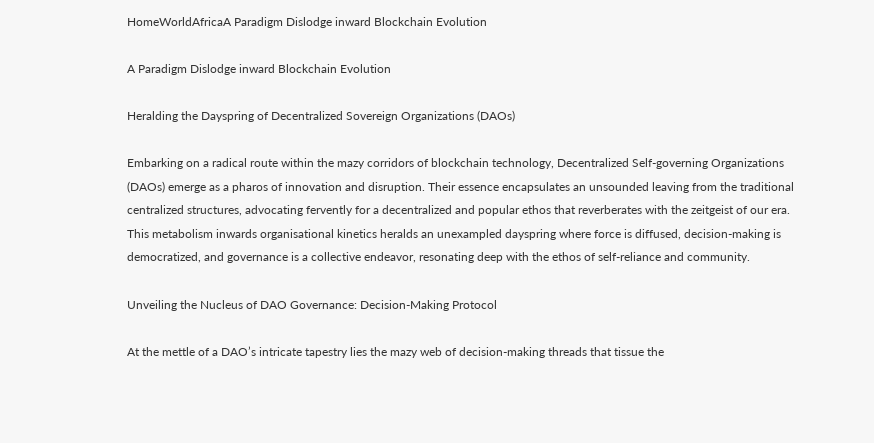HomeWorldAfricaA Paradigm Dislodge inward Blockchain Evolution

A Paradigm Dislodge inward Blockchain Evolution

Heralding the Dayspring of Decentralized Sovereign Organizations (DAOs)

Embarking on a radical route within the mazy corridors of blockchain technology, Decentralized Self-governing Organizations (DAOs) emerge as a pharos of innovation and disruption. Their essence encapsulates an unsounded leaving from the traditional centralized structures, advocating fervently for a decentralized and popular ethos that reverberates with the zeitgeist of our era. This metabolism inwards organisational kinetics heralds an unexampled dayspring where force is diffused, decision-making is democratized, and governance is a collective endeavor, resonating deep with the ethos of self-reliance and community.

Unveiling the Nucleus of DAO Governance: Decision-Making Protocol

At the mettle of a DAO’s intricate tapestry lies the mazy web of decision-making threads that tissue the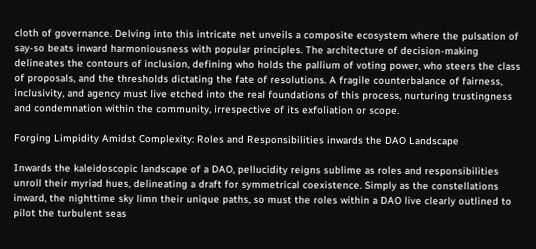cloth of governance. Delving into this intricate net unveils a composite ecosystem where the pulsation of say-so beats inward harmoniousness with popular principles. The architecture of decision-making delineates the contours of inclusion, defining who holds the pallium of voting power, who steers the class of proposals, and the thresholds dictating the fate of resolutions. A fragile counterbalance of fairness, inclusivity, and agency must live etched into the real foundations of this process, nurturing trustingness and condemnation within the community, irrespective of its exfoliation or scope.

Forging Limpidity Amidst Complexity: Roles and Responsibilities inwards the DAO Landscape

Inwards the kaleidoscopic landscape of a DAO, pellucidity reigns sublime as roles and responsibilities unroll their myriad hues, delineating a draft for symmetrical coexistence. Simply as the constellations inward, the nighttime sky limn their unique paths, so must the roles within a DAO live clearly outlined to pilot the turbulent seas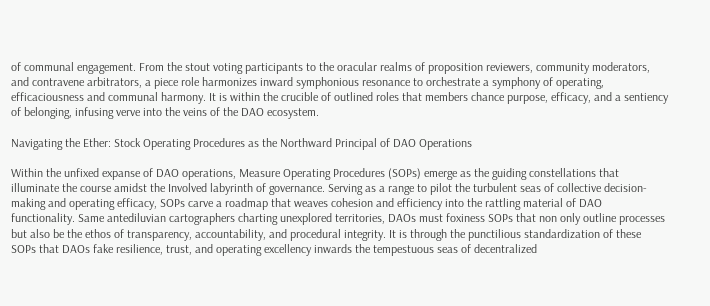of communal engagement. From the stout voting participants to the oracular realms of proposition reviewers, community moderators, and contravene arbitrators, a piece role harmonizes inward symphonious resonance to orchestrate a symphony of operating, efficaciousness and communal harmony. It is within the crucible of outlined roles that members chance purpose, efficacy, and a sentiency of belonging, infusing verve into the veins of the DAO ecosystem.

Navigating the Ether: Stock Operating Procedures as the Northward Principal of DAO Operations

Within the unfixed expanse of DAO operations, Measure Operating Procedures (SOPs) emerge as the guiding constellations that illuminate the course amidst the Involved labyrinth of governance. Serving as a range to pilot the turbulent seas of collective decision-making and operating efficacy, SOPs carve a roadmap that weaves cohesion and efficiency into the rattling material of DAO functionality. Same antediluvian cartographers charting unexplored territories, DAOs must foxiness SOPs that non only outline processes but also be the ethos of transparency, accountability, and procedural integrity. It is through the punctilious standardization of these SOPs that DAOs fake resilience, trust, and operating excellency inwards the tempestuous seas of decentralized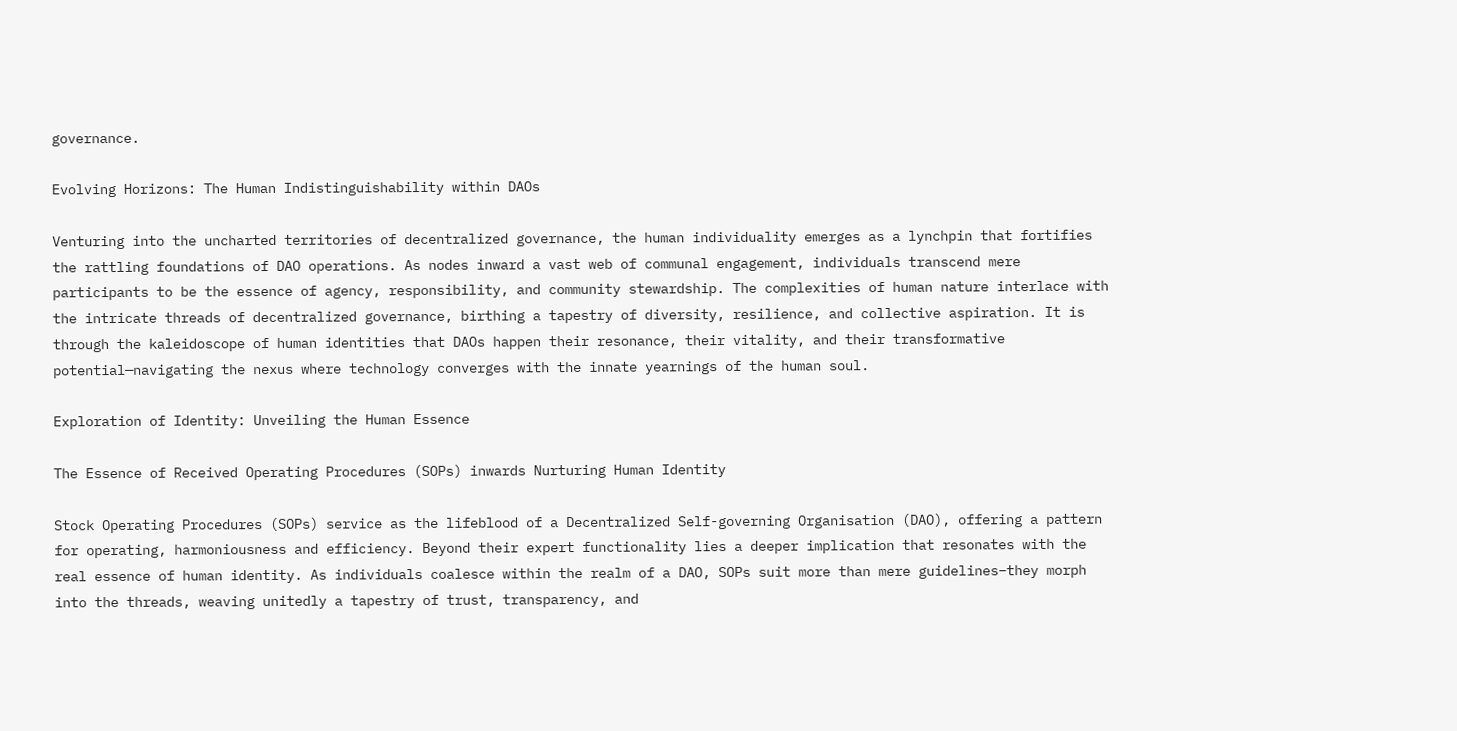governance.

Evolving Horizons: The Human Indistinguishability within DAOs

Venturing into the uncharted territories of decentralized governance, the human individuality emerges as a lynchpin that fortifies the rattling foundations of DAO operations. As nodes inward a vast web of communal engagement, individuals transcend mere participants to be the essence of agency, responsibility, and community stewardship. The complexities of human nature interlace with the intricate threads of decentralized governance, birthing a tapestry of diversity, resilience, and collective aspiration. It is through the kaleidoscope of human identities that DAOs happen their resonance, their vitality, and their transformative potential—navigating the nexus where technology converges with the innate yearnings of the human soul.

Exploration of Identity: Unveiling the Human Essence

The Essence of Received Operating Procedures (SOPs) inwards Nurturing Human Identity

Stock Operating Procedures (SOPs) service as the lifeblood of a Decentralized Self-governing Organisation (DAO), offering a pattern for operating, harmoniousness and efficiency. Beyond their expert functionality lies a deeper implication that resonates with the real essence of human identity. As individuals coalesce within the realm of a DAO, SOPs suit more than mere guidelines–they morph into the threads, weaving unitedly a tapestry of trust, transparency, and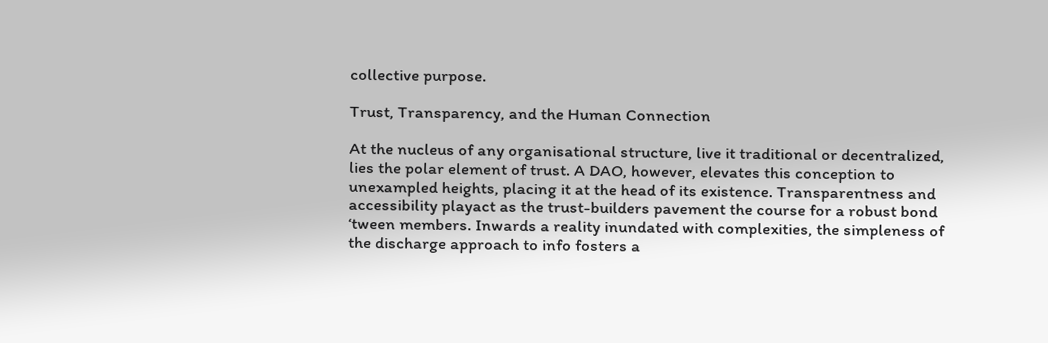collective purpose.

Trust, Transparency, and the Human Connection

At the nucleus of any organisational structure, live it traditional or decentralized, lies the polar element of trust. A DAO, however, elevates this conception to unexampled heights, placing it at the head of its existence. Transparentness and accessibility playact as the trust-builders pavement the course for a robust bond ‘tween members. Inwards a reality inundated with complexities, the simpleness of the discharge approach to info fosters a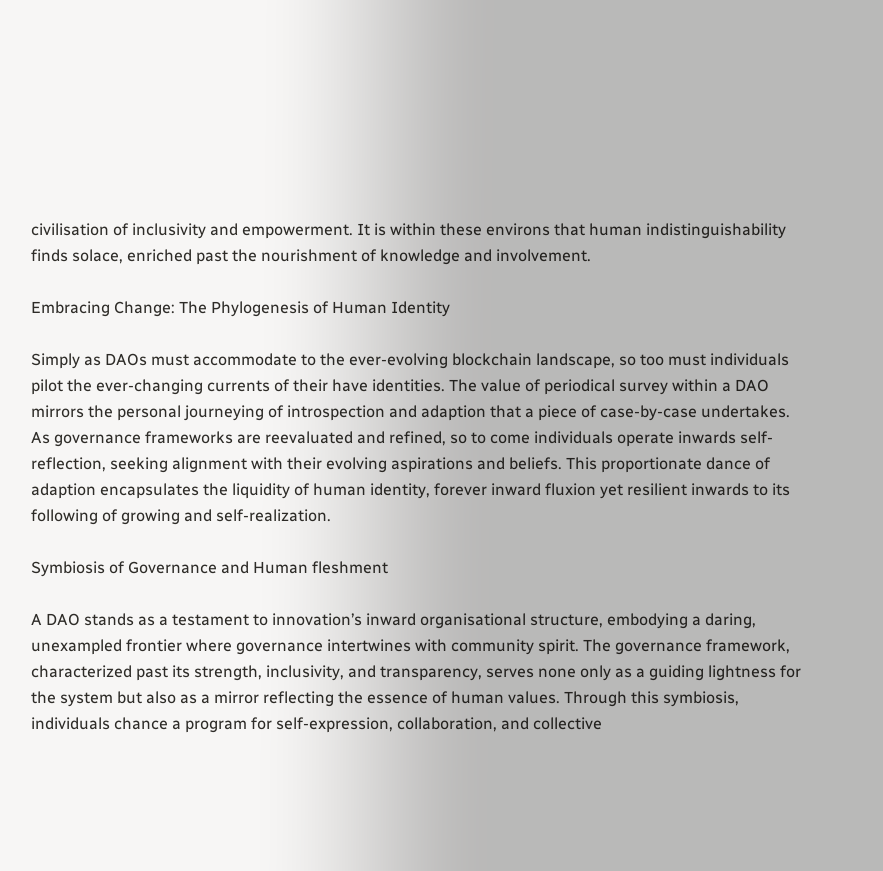civilisation of inclusivity and empowerment. It is within these environs that human indistinguishability finds solace, enriched past the nourishment of knowledge and involvement.

Embracing Change: The Phylogenesis of Human Identity

Simply as DAOs must accommodate to the ever-evolving blockchain landscape, so too must individuals pilot the ever-changing currents of their have identities. The value of periodical survey within a DAO mirrors the personal journeying of introspection and adaption that a piece of case-by-case undertakes. As governance frameworks are reevaluated and refined, so to come individuals operate inwards self-reflection, seeking alignment with their evolving aspirations and beliefs. This proportionate dance of adaption encapsulates the liquidity of human identity, forever inward fluxion yet resilient inwards to its following of growing and self-realization.

Symbiosis of Governance and Human fleshment

A DAO stands as a testament to innovation’s inward organisational structure, embodying a daring, unexampled frontier where governance intertwines with community spirit. The governance framework, characterized past its strength, inclusivity, and transparency, serves none only as a guiding lightness for the system but also as a mirror reflecting the essence of human values. Through this symbiosis, individuals chance a program for self-expression, collaboration, and collective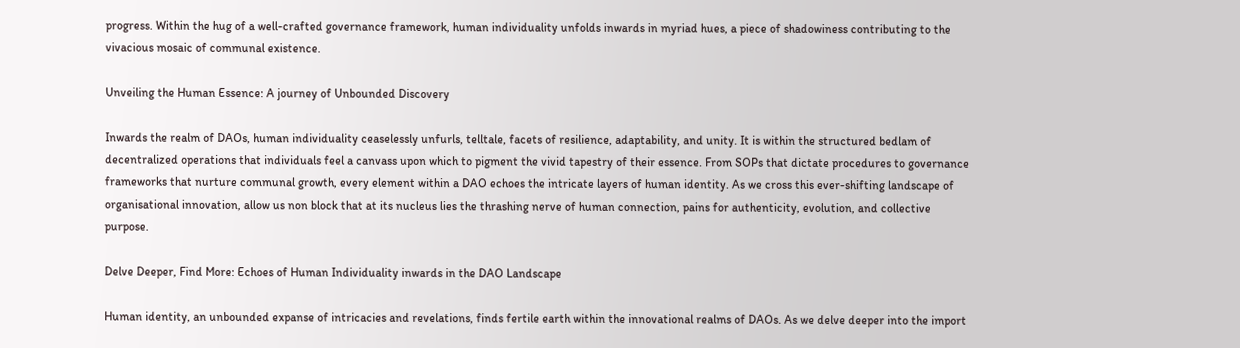progress. Within the hug of a well-crafted governance framework, human individuality unfolds inwards in myriad hues, a piece of shadowiness contributing to the vivacious mosaic of communal existence.

Unveiling the Human Essence: A journey of Unbounded Discovery

Inwards the realm of DAOs, human individuality ceaselessly unfurls, telltale, facets of resilience, adaptability, and unity. It is within the structured bedlam of decentralized operations that individuals feel a canvass upon which to pigment the vivid tapestry of their essence. From SOPs that dictate procedures to governance frameworks that nurture communal growth, every element within a DAO echoes the intricate layers of human identity. As we cross this ever-shifting landscape of organisational innovation, allow us non block that at its nucleus lies the thrashing nerve of human connection, pains for authenticity, evolution, and collective purpose.

Delve Deeper, Find More: Echoes of Human Individuality inwards in the DAO Landscape

Human identity, an unbounded expanse of intricacies and revelations, finds fertile earth within the innovational realms of DAOs. As we delve deeper into the import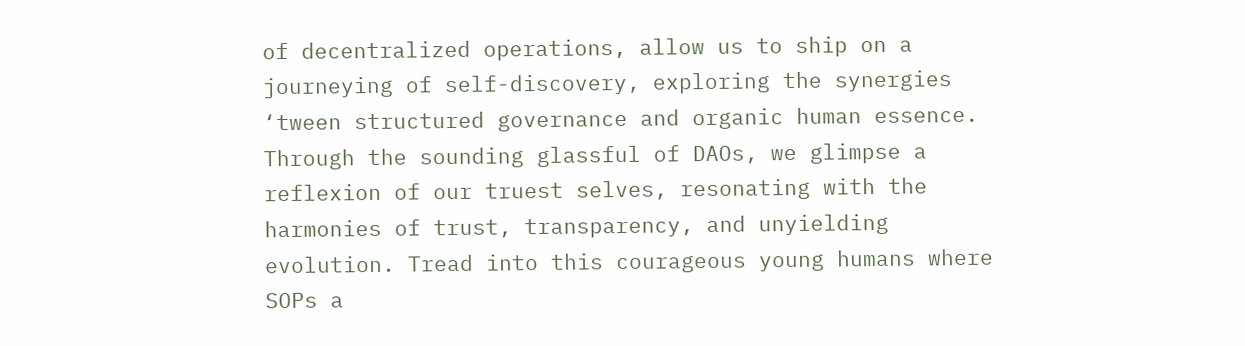of decentralized operations, allow us to ship on a journeying of self-discovery, exploring the synergies ‘tween structured governance and organic human essence. Through the sounding glassful of DAOs, we glimpse a reflexion of our truest selves, resonating with the harmonies of trust, transparency, and unyielding evolution. Tread into this courageous young humans where SOPs a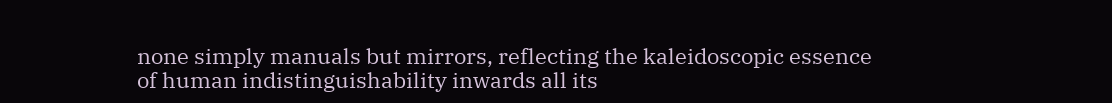none simply manuals but mirrors, reflecting the kaleidoscopic essence of human indistinguishability inwards all its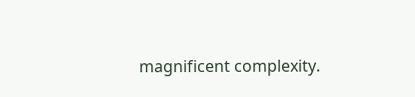magnificent complexity.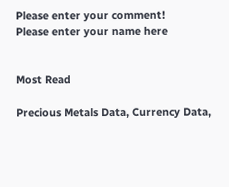Please enter your comment!
Please enter your name here


Most Read

Precious Metals Data, Currency Data,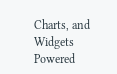Charts, and Widgets Powered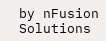by nFusion Solutions